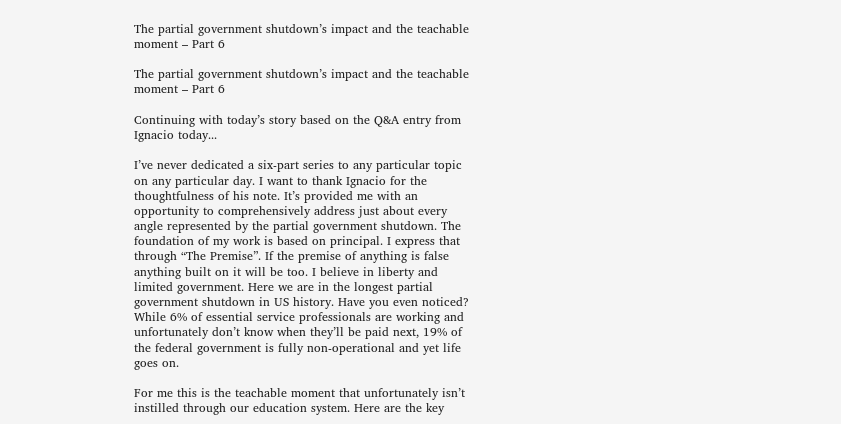The partial government shutdown’s impact and the teachable moment – Part 6

The partial government shutdown’s impact and the teachable moment – Part 6

Continuing with today’s story based on the Q&A entry from Ignacio today...

I’ve never dedicated a six-part series to any particular topic on any particular day. I want to thank Ignacio for the thoughtfulness of his note. It’s provided me with an opportunity to comprehensively address just about every angle represented by the partial government shutdown. The foundation of my work is based on principal. I express that through “The Premise”. If the premise of anything is false anything built on it will be too. I believe in liberty and limited government. Here we are in the longest partial government shutdown in US history. Have you even noticed? While 6% of essential service professionals are working and unfortunately don’t know when they’ll be paid next, 19% of the federal government is fully non-operational and yet life goes on.

For me this is the teachable moment that unfortunately isn’t instilled through our education system. Here are the key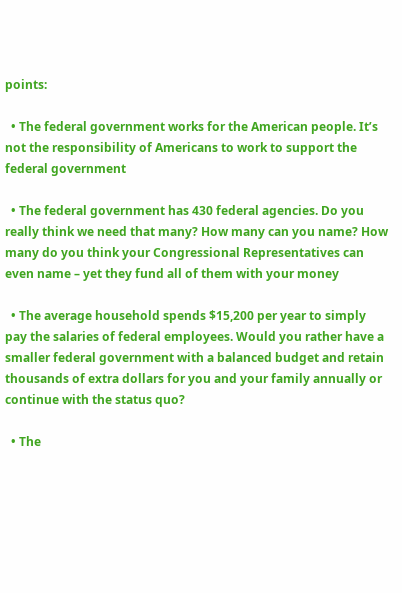points:

  • The federal government works for the American people. It’s not the responsibility of Americans to work to support the federal government

  • The federal government has 430 federal agencies. Do you really think we need that many? How many can you name? How many do you think your Congressional Representatives can even name – yet they fund all of them with your money

  • The average household spends $15,200 per year to simply pay the salaries of federal employees. Would you rather have a smaller federal government with a balanced budget and retain thousands of extra dollars for you and your family annually or continue with the status quo?

  • The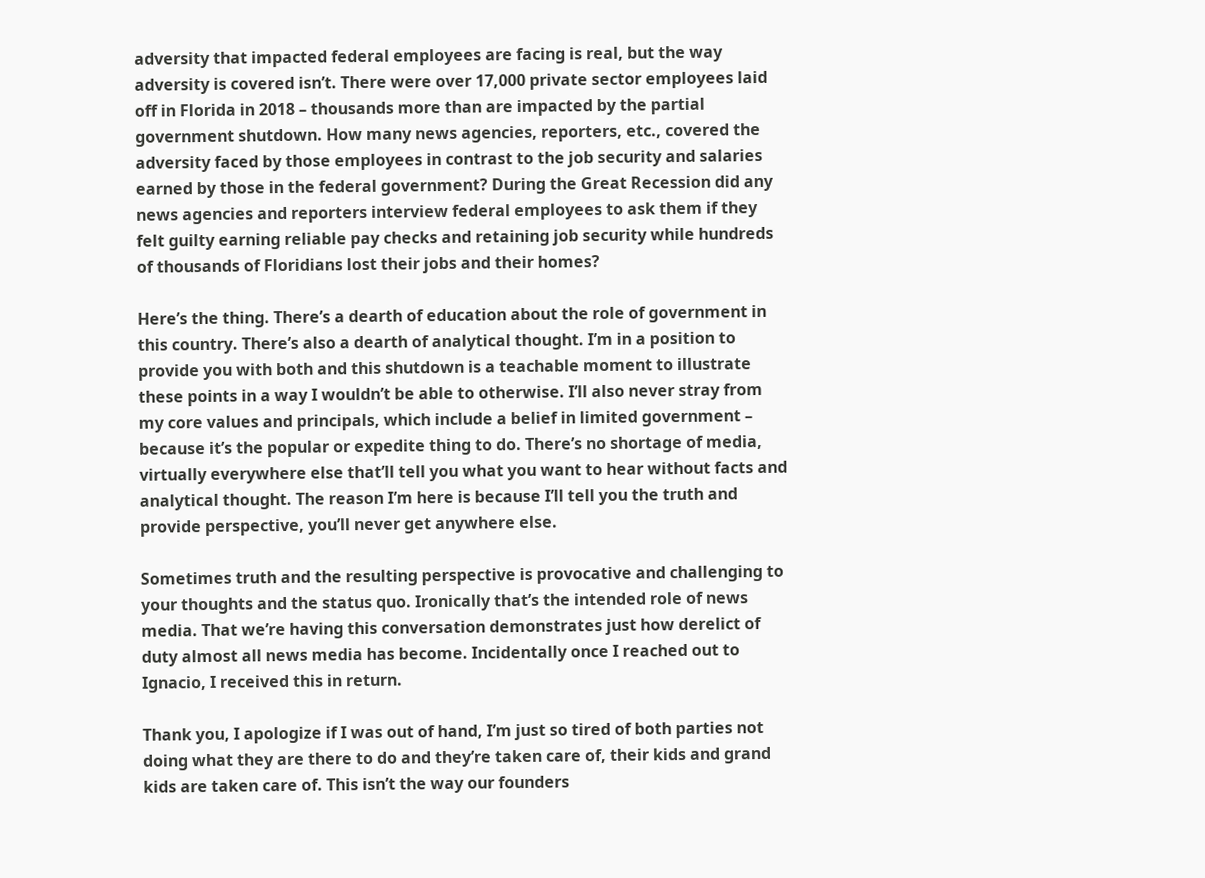adversity that impacted federal employees are facing is real, but the way adversity is covered isn’t. There were over 17,000 private sector employees laid off in Florida in 2018 – thousands more than are impacted by the partial government shutdown. How many news agencies, reporters, etc., covered the adversity faced by those employees in contrast to the job security and salaries earned by those in the federal government? During the Great Recession did any news agencies and reporters interview federal employees to ask them if they felt guilty earning reliable pay checks and retaining job security while hundreds of thousands of Floridians lost their jobs and their homes?

Here’s the thing. There’s a dearth of education about the role of government in this country. There’s also a dearth of analytical thought. I’m in a position to provide you with both and this shutdown is a teachable moment to illustrate these points in a way I wouldn’t be able to otherwise. I’ll also never stray from my core values and principals, which include a belief in limited government – because it’s the popular or expedite thing to do. There’s no shortage of media, virtually everywhere else that’ll tell you what you want to hear without facts and analytical thought. The reason I’m here is because I’ll tell you the truth and provide perspective, you’ll never get anywhere else.

Sometimes truth and the resulting perspective is provocative and challenging to your thoughts and the status quo. Ironically that’s the intended role of news media. That we’re having this conversation demonstrates just how derelict of duty almost all news media has become. Incidentally once I reached out to Ignacio, I received this in return.

Thank you, I apologize if I was out of hand, I’m just so tired of both parties not doing what they are there to do and they’re taken care of, their kids and grand kids are taken care of. This isn’t the way our founders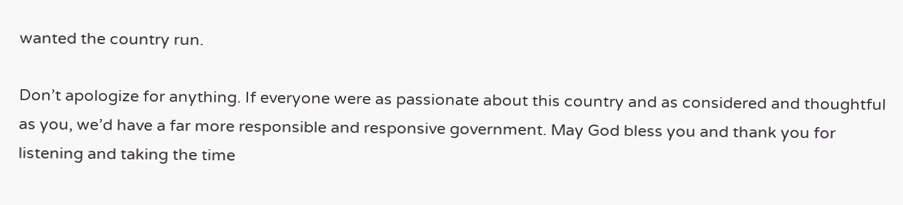wanted the country run.

Don’t apologize for anything. If everyone were as passionate about this country and as considered and thoughtful as you, we’d have a far more responsible and responsive government. May God bless you and thank you for listening and taking the time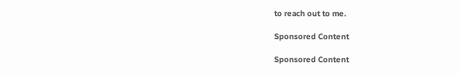to reach out to me.

Sponsored Content

Sponsored Content